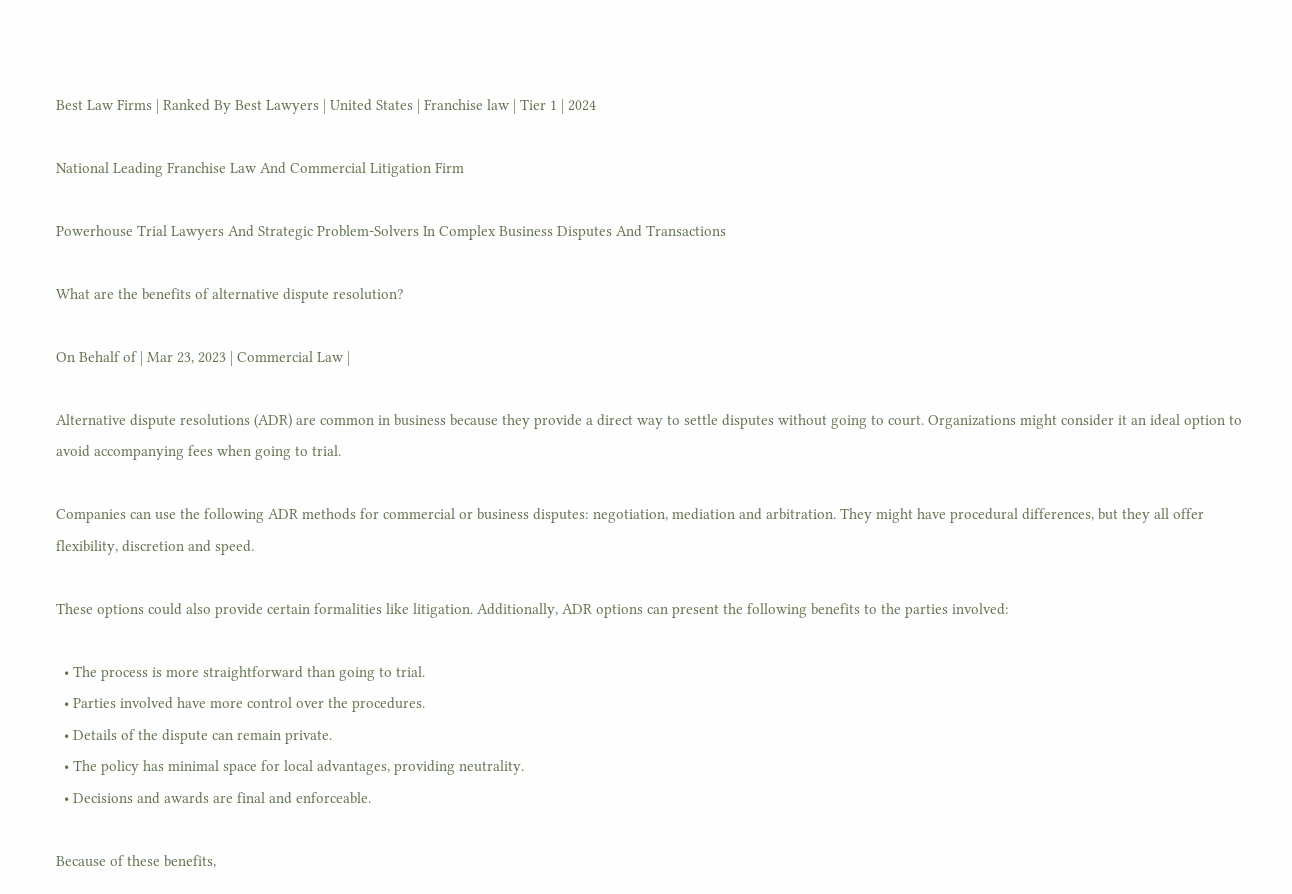Best Law Firms | Ranked By Best Lawyers | United States | Franchise law | Tier 1 | 2024

National Leading Franchise Law And Commercial Litigation Firm

Powerhouse Trial Lawyers And Strategic Problem-Solvers In Complex Business Disputes And Transactions

What are the benefits of alternative dispute resolution?

On Behalf of | Mar 23, 2023 | Commercial Law |

Alternative dispute resolutions (ADR) are common in business because they provide a direct way to settle disputes without going to court. Organizations might consider it an ideal option to avoid accompanying fees when going to trial.

Companies can use the following ADR methods for commercial or business disputes: negotiation, mediation and arbitration. They might have procedural differences, but they all offer flexibility, discretion and speed.

These options could also provide certain formalities like litigation. Additionally, ADR options can present the following benefits to the parties involved:

  • The process is more straightforward than going to trial.
  • Parties involved have more control over the procedures.
  • Details of the dispute can remain private.
  • The policy has minimal space for local advantages, providing neutrality.
  • Decisions and awards are final and enforceable.

Because of these benefits,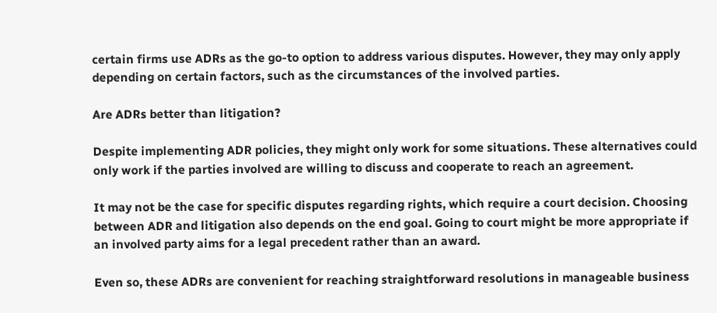certain firms use ADRs as the go-to option to address various disputes. However, they may only apply depending on certain factors, such as the circumstances of the involved parties.

Are ADRs better than litigation?

Despite implementing ADR policies, they might only work for some situations. These alternatives could only work if the parties involved are willing to discuss and cooperate to reach an agreement.

It may not be the case for specific disputes regarding rights, which require a court decision. Choosing between ADR and litigation also depends on the end goal. Going to court might be more appropriate if an involved party aims for a legal precedent rather than an award.

Even so, these ADRs are convenient for reaching straightforward resolutions in manageable business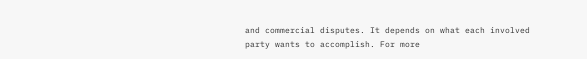and commercial disputes. It depends on what each involved party wants to accomplish. For more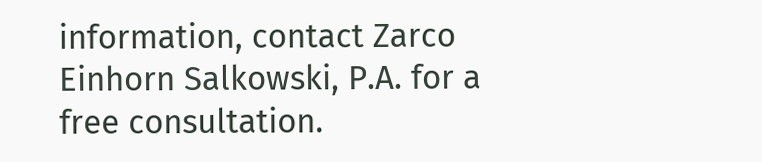information, contact Zarco Einhorn Salkowski, P.A. for a free consultation.